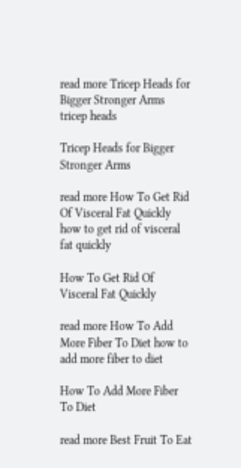read more Tricep Heads for Bigger Stronger Arms tricep heads

Tricep Heads for Bigger Stronger Arms

read more How To Get Rid Of Visceral Fat Quickly how to get rid of visceral fat quickly

How To Get Rid Of Visceral Fat Quickly

read more How To Add More Fiber To Diet how to add more fiber to diet

How To Add More Fiber To Diet

read more Best Fruit To Eat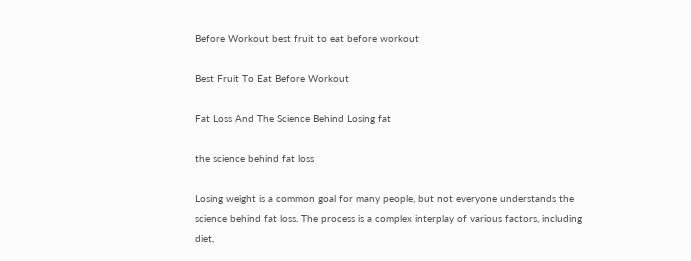Before Workout best fruit to eat before workout

Best Fruit To Eat Before Workout

Fat Loss And The Science Behind Losing fat

the science behind fat loss

Losing weight is a common goal for many people, but not everyone understands the science behind fat loss. The process is a complex interplay of various factors, including diet,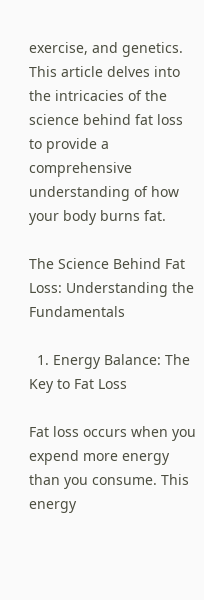exercise, and genetics. This article delves into the intricacies of the science behind fat loss to provide a comprehensive understanding of how your body burns fat.

The Science Behind Fat Loss: Understanding the Fundamentals

  1. Energy Balance: The Key to Fat Loss

Fat loss occurs when you expend more energy than you consume. This energy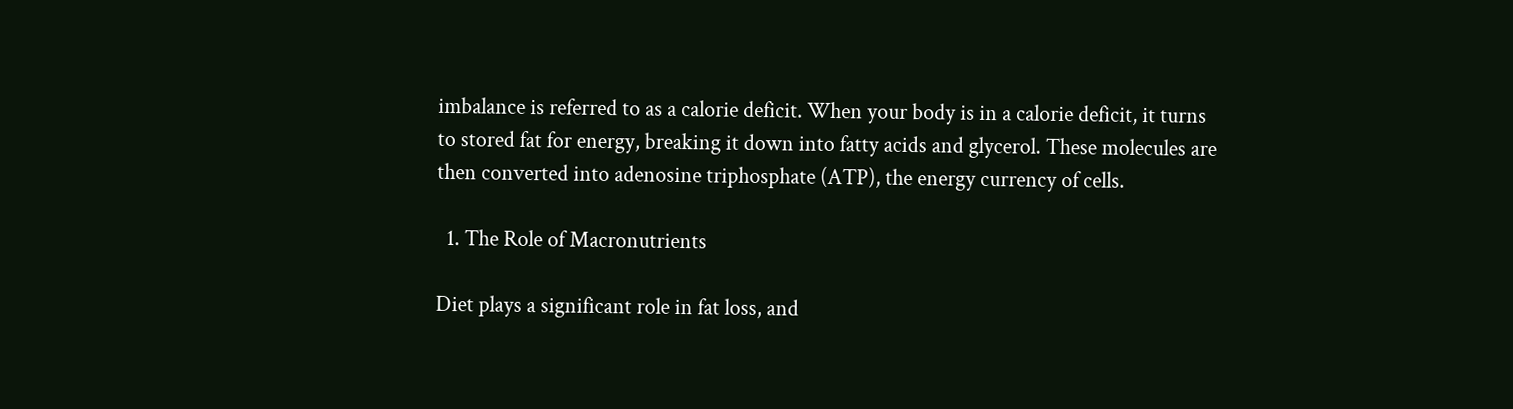imbalance is referred to as a calorie deficit. When your body is in a calorie deficit, it turns to stored fat for energy, breaking it down into fatty acids and glycerol. These molecules are then converted into adenosine triphosphate (ATP), the energy currency of cells.

  1. The Role of Macronutrients

Diet plays a significant role in fat loss, and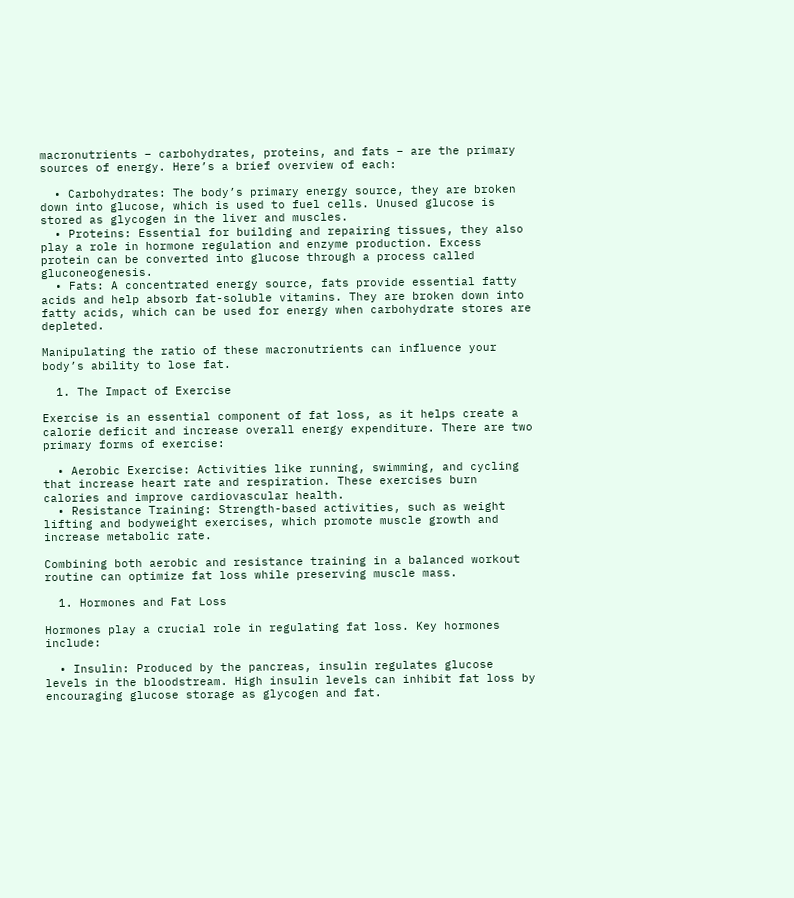macronutrients – carbohydrates, proteins, and fats – are the primary sources of energy. Here’s a brief overview of each:

  • Carbohydrates: The body’s primary energy source, they are broken down into glucose, which is used to fuel cells. Unused glucose is stored as glycogen in the liver and muscles.
  • Proteins: Essential for building and repairing tissues, they also play a role in hormone regulation and enzyme production. Excess protein can be converted into glucose through a process called gluconeogenesis.
  • Fats: A concentrated energy source, fats provide essential fatty acids and help absorb fat-soluble vitamins. They are broken down into fatty acids, which can be used for energy when carbohydrate stores are depleted.

Manipulating the ratio of these macronutrients can influence your body’s ability to lose fat.

  1. The Impact of Exercise

Exercise is an essential component of fat loss, as it helps create a calorie deficit and increase overall energy expenditure. There are two primary forms of exercise:

  • Aerobic Exercise: Activities like running, swimming, and cycling that increase heart rate and respiration. These exercises burn calories and improve cardiovascular health.
  • Resistance Training: Strength-based activities, such as weight lifting and bodyweight exercises, which promote muscle growth and increase metabolic rate.

Combining both aerobic and resistance training in a balanced workout routine can optimize fat loss while preserving muscle mass.

  1. Hormones and Fat Loss

Hormones play a crucial role in regulating fat loss. Key hormones include:

  • Insulin: Produced by the pancreas, insulin regulates glucose levels in the bloodstream. High insulin levels can inhibit fat loss by encouraging glucose storage as glycogen and fat.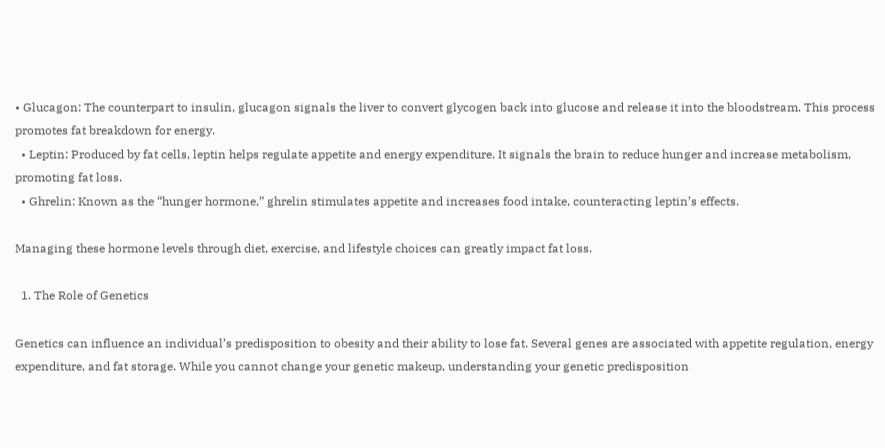• Glucagon: The counterpart to insulin, glucagon signals the liver to convert glycogen back into glucose and release it into the bloodstream. This process promotes fat breakdown for energy.
  • Leptin: Produced by fat cells, leptin helps regulate appetite and energy expenditure. It signals the brain to reduce hunger and increase metabolism, promoting fat loss.
  • Ghrelin: Known as the “hunger hormone,” ghrelin stimulates appetite and increases food intake, counteracting leptin’s effects.

Managing these hormone levels through diet, exercise, and lifestyle choices can greatly impact fat loss.

  1. The Role of Genetics

Genetics can influence an individual’s predisposition to obesity and their ability to lose fat. Several genes are associated with appetite regulation, energy expenditure, and fat storage. While you cannot change your genetic makeup, understanding your genetic predisposition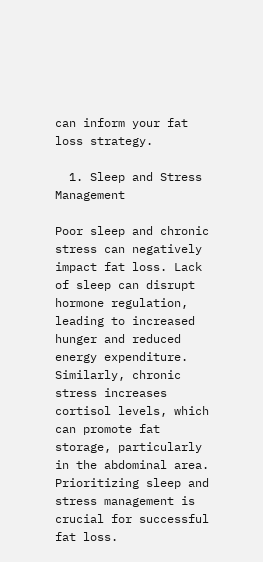can inform your fat loss strategy.

  1. Sleep and Stress Management

Poor sleep and chronic stress can negatively impact fat loss. Lack of sleep can disrupt hormone regulation, leading to increased hunger and reduced energy expenditure. Similarly, chronic stress increases cortisol levels, which can promote fat storage, particularly in the abdominal area. Prioritizing sleep and stress management is crucial for successful fat loss.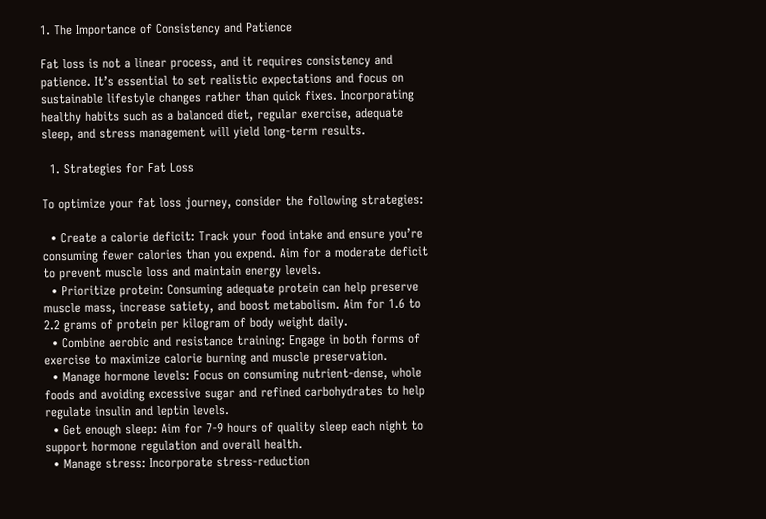1. The Importance of Consistency and Patience

Fat loss is not a linear process, and it requires consistency and patience. It’s essential to set realistic expectations and focus on sustainable lifestyle changes rather than quick fixes. Incorporating healthy habits such as a balanced diet, regular exercise, adequate sleep, and stress management will yield long-term results.

  1. Strategies for Fat Loss

To optimize your fat loss journey, consider the following strategies:

  • Create a calorie deficit: Track your food intake and ensure you’re consuming fewer calories than you expend. Aim for a moderate deficit to prevent muscle loss and maintain energy levels.
  • Prioritize protein: Consuming adequate protein can help preserve muscle mass, increase satiety, and boost metabolism. Aim for 1.6 to 2.2 grams of protein per kilogram of body weight daily.
  • Combine aerobic and resistance training: Engage in both forms of exercise to maximize calorie burning and muscle preservation.
  • Manage hormone levels: Focus on consuming nutrient-dense, whole foods and avoiding excessive sugar and refined carbohydrates to help regulate insulin and leptin levels.
  • Get enough sleep: Aim for 7-9 hours of quality sleep each night to support hormone regulation and overall health.
  • Manage stress: Incorporate stress-reduction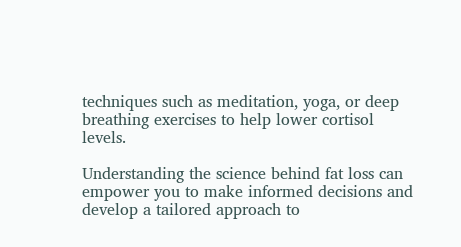techniques such as meditation, yoga, or deep breathing exercises to help lower cortisol levels.

Understanding the science behind fat loss can empower you to make informed decisions and develop a tailored approach to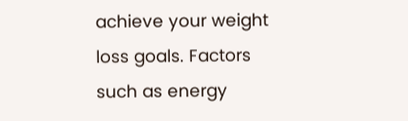achieve your weight loss goals. Factors such as energy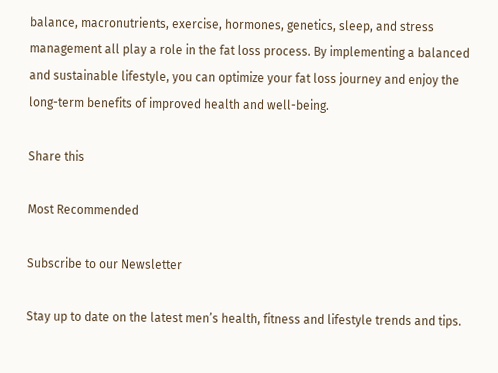balance, macronutrients, exercise, hormones, genetics, sleep, and stress management all play a role in the fat loss process. By implementing a balanced and sustainable lifestyle, you can optimize your fat loss journey and enjoy the long-term benefits of improved health and well-being.

Share this

Most Recommended

Subscribe to our Newsletter

Stay up to date on the latest men’s health, fitness and lifestyle trends and tips.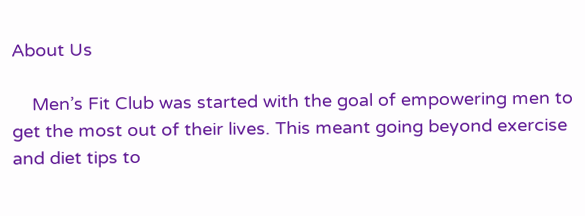About Us

    Men’s Fit Club was started with the goal of empowering men to get the most out of their lives. This meant going beyond exercise and diet tips to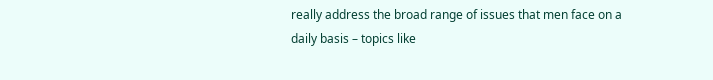really address the broad range of issues that men face on a daily basis – topics like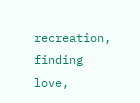recreation, finding love,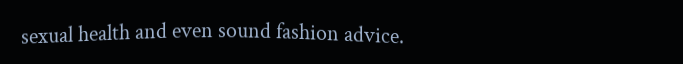sexual health and even sound fashion advice.